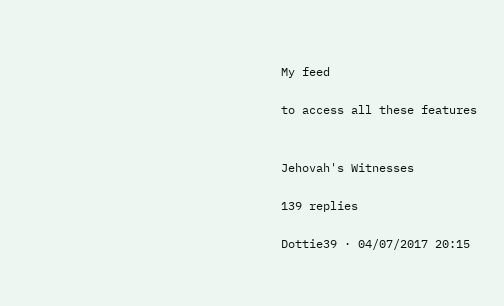My feed

to access all these features


Jehovah's Witnesses

139 replies

Dottie39 · 04/07/2017 20:15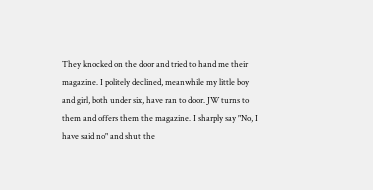They knocked on the door and tried to hand me their magazine. I politely declined, meanwhile my little boy and girl, both under six, have ran to door. JW turns to them and offers them the magazine. I sharply say "No, I have said no" and shut the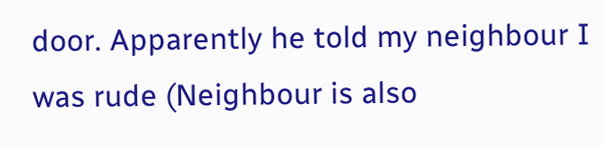door. Apparently he told my neighbour I was rude (Neighbour is also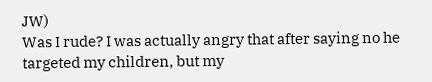JW)
Was I rude? I was actually angry that after saying no he targeted my children, but my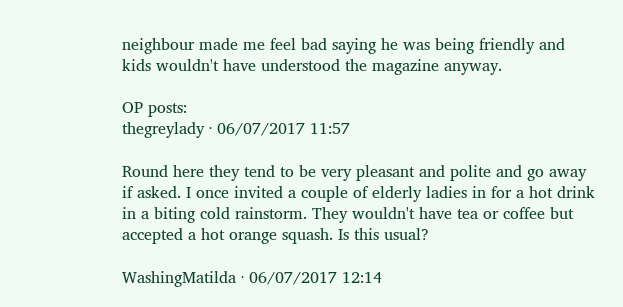neighbour made me feel bad saying he was being friendly and kids wouldn't have understood the magazine anyway.

OP posts:
thegreylady · 06/07/2017 11:57

Round here they tend to be very pleasant and polite and go away if asked. I once invited a couple of elderly ladies in for a hot drink in a biting cold rainstorm. They wouldn't have tea or coffee but accepted a hot orange squash. Is this usual?

WashingMatilda · 06/07/2017 12:14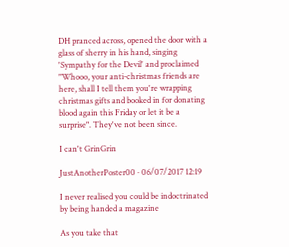DH pranced across, opened the door with a glass of sherry in his hand, singing 'Sympathy for the Devil' and proclaimed "Whooo, your anti-christmas friends are here, shall I tell them you're wrapping christmas gifts and booked in for donating blood again this Friday or let it be a surprise". They've not been since.

I can't GrinGrin

JustAnotherPoster00 · 06/07/2017 12:19

I never realised you could be indoctrinated by being handed a magazine

As you take that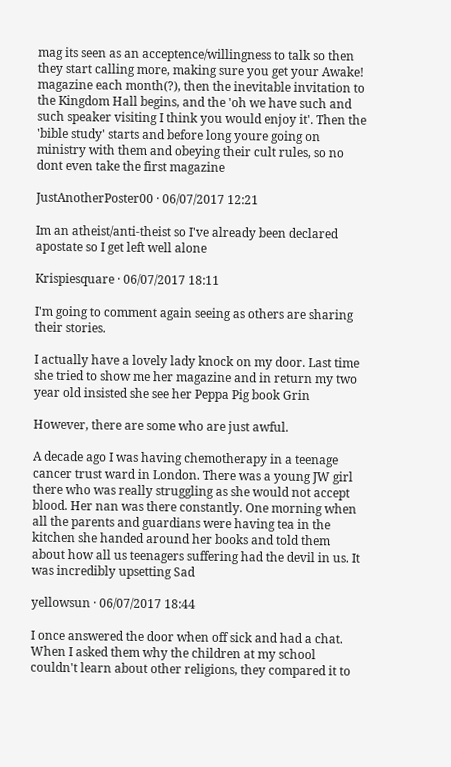mag its seen as an acceptence/willingness to talk so then they start calling more, making sure you get your Awake! magazine each month(?), then the inevitable invitation to the Kingdom Hall begins, and the 'oh we have such and such speaker visiting I think you would enjoy it'. Then the 'bible study' starts and before long youre going on ministry with them and obeying their cult rules, so no dont even take the first magazine

JustAnotherPoster00 · 06/07/2017 12:21

Im an atheist/anti-theist so I've already been declared apostate so I get left well alone

Krispiesquare · 06/07/2017 18:11

I'm going to comment again seeing as others are sharing their stories.

I actually have a lovely lady knock on my door. Last time she tried to show me her magazine and in return my two year old insisted she see her Peppa Pig book Grin

However, there are some who are just awful.

A decade ago I was having chemotherapy in a teenage cancer trust ward in London. There was a young JW girl there who was really struggling as she would not accept blood. Her nan was there constantly. One morning when all the parents and guardians were having tea in the kitchen she handed around her books and told them about how all us teenagers suffering had the devil in us. It was incredibly upsetting Sad

yellowsun · 06/07/2017 18:44

I once answered the door when off sick and had a chat. When I asked them why the children at my school couldn't learn about other religions, they compared it to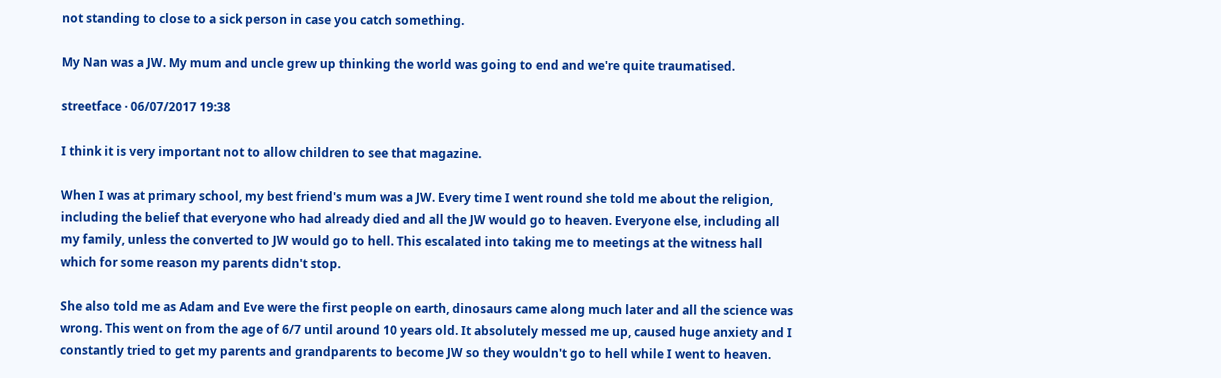not standing to close to a sick person in case you catch something.

My Nan was a JW. My mum and uncle grew up thinking the world was going to end and we're quite traumatised.

streetface · 06/07/2017 19:38

I think it is very important not to allow children to see that magazine.

When I was at primary school, my best friend's mum was a JW. Every time I went round she told me about the religion, including the belief that everyone who had already died and all the JW would go to heaven. Everyone else, including all my family, unless the converted to JW would go to hell. This escalated into taking me to meetings at the witness hall which for some reason my parents didn't stop.

She also told me as Adam and Eve were the first people on earth, dinosaurs came along much later and all the science was wrong. This went on from the age of 6/7 until around 10 years old. It absolutely messed me up, caused huge anxiety and I constantly tried to get my parents and grandparents to become JW so they wouldn't go to hell while I went to heaven.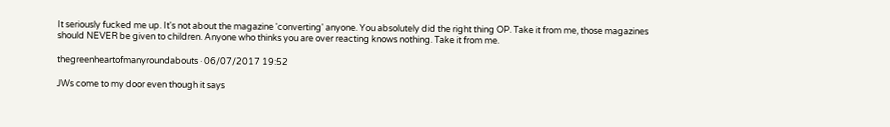It seriously fucked me up. It's not about the magazine 'converting' anyone. You absolutely did the right thing OP. Take it from me, those magazines should NEVER be given to children. Anyone who thinks you are over reacting knows nothing. Take it from me.

thegreenheartofmanyroundabouts · 06/07/2017 19:52

JWs come to my door even though it says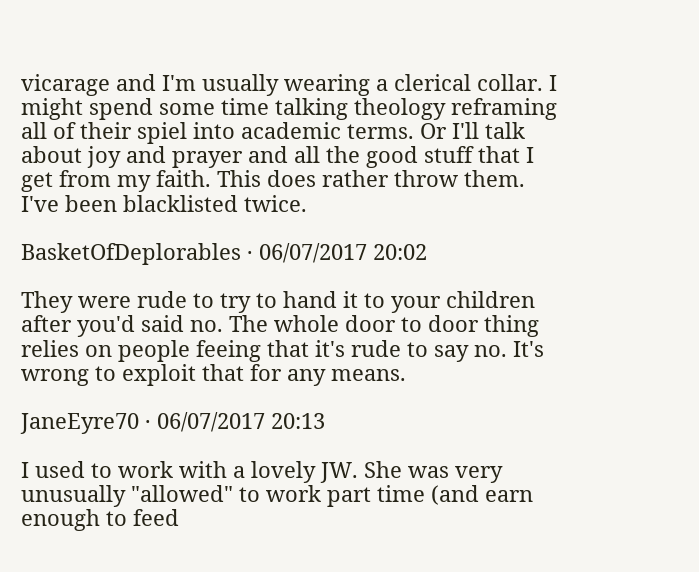vicarage and I'm usually wearing a clerical collar. I might spend some time talking theology reframing all of their spiel into academic terms. Or I'll talk about joy and prayer and all the good stuff that I get from my faith. This does rather throw them. I've been blacklisted twice.

BasketOfDeplorables · 06/07/2017 20:02

They were rude to try to hand it to your children after you'd said no. The whole door to door thing relies on people feeing that it's rude to say no. It's wrong to exploit that for any means.

JaneEyre70 · 06/07/2017 20:13

I used to work with a lovely JW. She was very unusually "allowed" to work part time (and earn enough to feed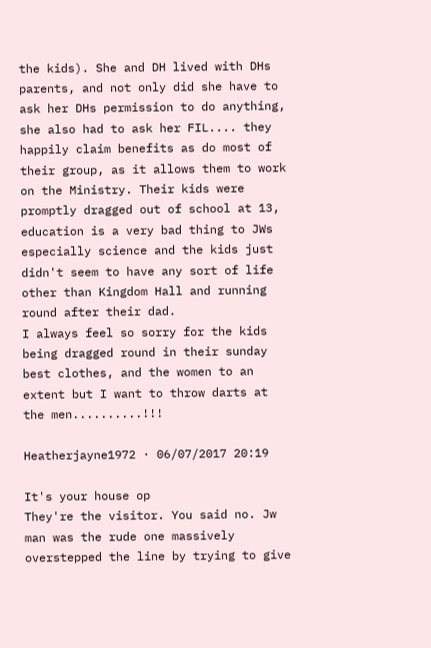the kids). She and DH lived with DHs parents, and not only did she have to ask her DHs permission to do anything, she also had to ask her FIL.... they happily claim benefits as do most of their group, as it allows them to work on the Ministry. Their kids were promptly dragged out of school at 13, education is a very bad thing to JWs especially science and the kids just didn't seem to have any sort of life other than Kingdom Hall and running round after their dad.
I always feel so sorry for the kids being dragged round in their sunday best clothes, and the women to an extent but I want to throw darts at the men..........!!!

Heatherjayne1972 · 06/07/2017 20:19

It's your house op
They're the visitor. You said no. Jw man was the rude one massively overstepped the line by trying to give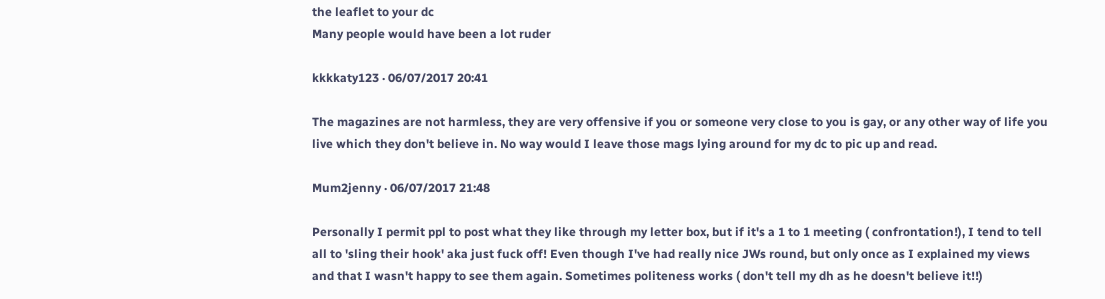the leaflet to your dc
Many people would have been a lot ruder

kkkkaty123 · 06/07/2017 20:41

The magazines are not harmless, they are very offensive if you or someone very close to you is gay, or any other way of life you live which they don't believe in. No way would I leave those mags lying around for my dc to pic up and read.

Mum2jenny · 06/07/2017 21:48

Personally I permit ppl to post what they like through my letter box, but if it's a 1 to 1 meeting ( confrontation!), I tend to tell all to 'sling their hook' aka just fuck off! Even though I've had really nice JWs round, but only once as I explained my views and that I wasn't happy to see them again. Sometimes politeness works ( don't tell my dh as he doesn't believe it!!)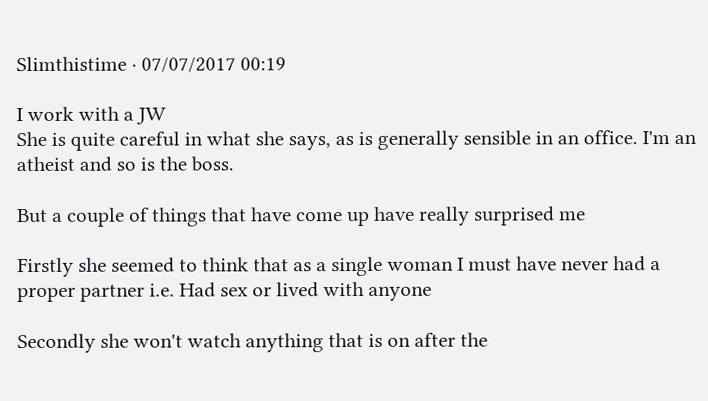Slimthistime · 07/07/2017 00:19

I work with a JW
She is quite careful in what she says, as is generally sensible in an office. I'm an atheist and so is the boss.

But a couple of things that have come up have really surprised me

Firstly she seemed to think that as a single woman I must have never had a proper partner i.e. Had sex or lived with anyone

Secondly she won't watch anything that is on after the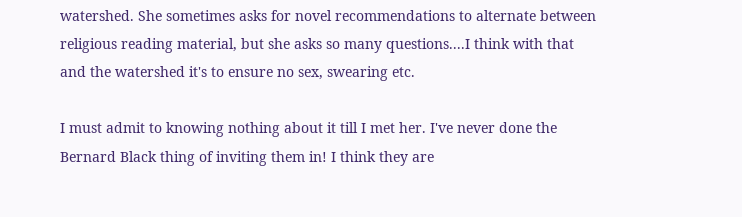watershed. She sometimes asks for novel recommendations to alternate between religious reading material, but she asks so many questions....I think with that and the watershed it's to ensure no sex, swearing etc.

I must admit to knowing nothing about it till I met her. I've never done the Bernard Black thing of inviting them in! I think they are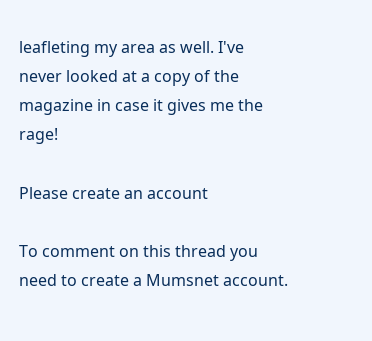leafleting my area as well. I've never looked at a copy of the magazine in case it gives me the rage!

Please create an account

To comment on this thread you need to create a Mumsnet account.